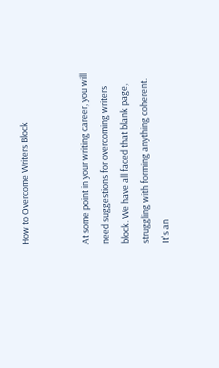How to Overcome Writers Block


At some point in your writing career, you will need suggestions for overcoming writers block. We have all faced that blank page, struggling with forming anything coherent. It's an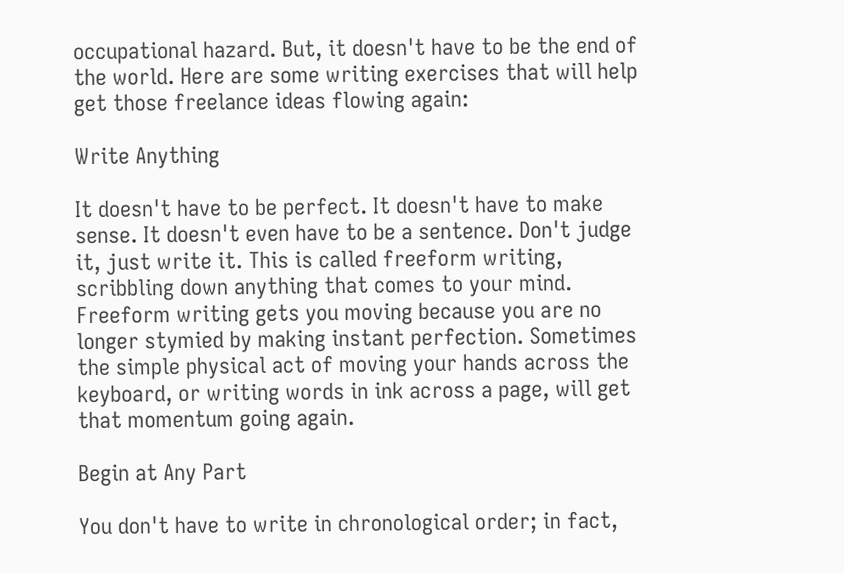occupational hazard. But, it doesn't have to be the end of the world. Here are some writing exercises that will help get those freelance ideas flowing again:

Write Anything

It doesn't have to be perfect. It doesn't have to make sense. It doesn't even have to be a sentence. Don't judge it, just write it. This is called freeform writing, scribbling down anything that comes to your mind. Freeform writing gets you moving because you are no longer stymied by making instant perfection. Sometimes the simple physical act of moving your hands across the keyboard, or writing words in ink across a page, will get that momentum going again.

Begin at Any Part

You don't have to write in chronological order; in fact,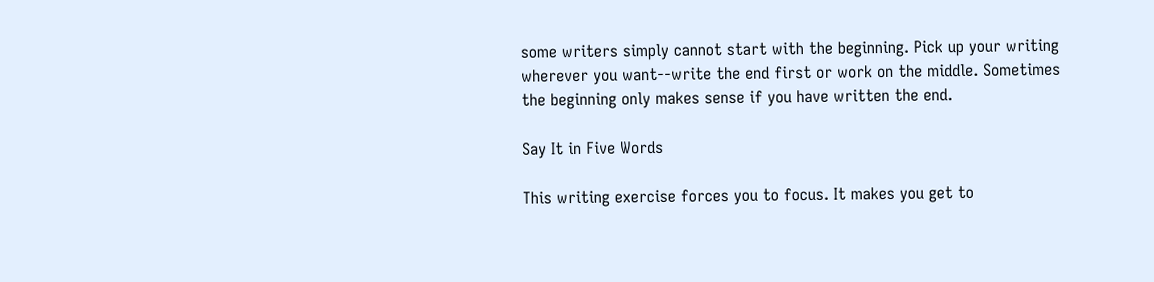some writers simply cannot start with the beginning. Pick up your writing wherever you want--write the end first or work on the middle. Sometimes the beginning only makes sense if you have written the end.

Say It in Five Words

This writing exercise forces you to focus. It makes you get to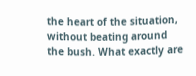the heart of the situation, without beating around the bush. What exactly are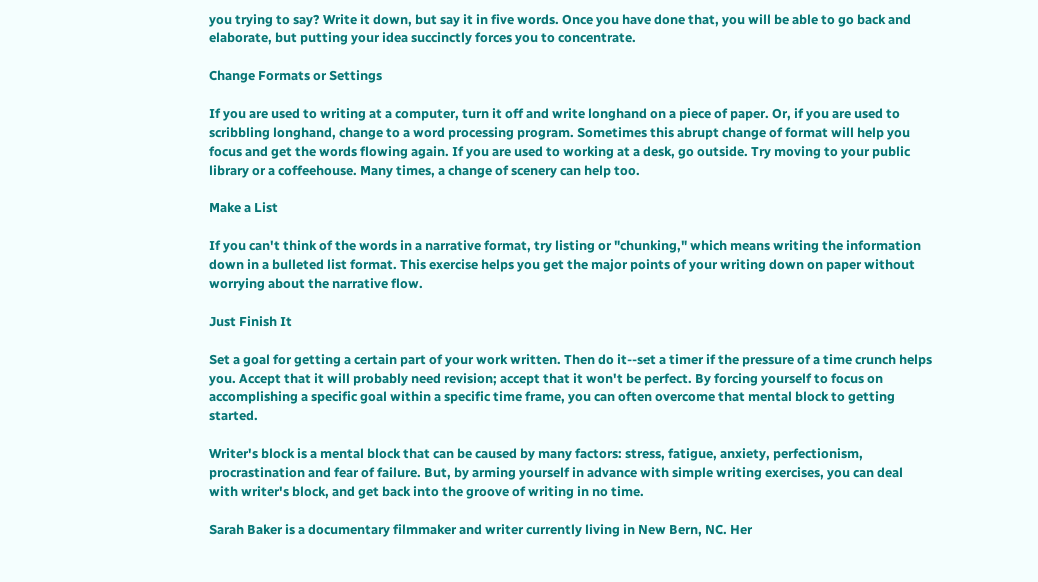you trying to say? Write it down, but say it in five words. Once you have done that, you will be able to go back and elaborate, but putting your idea succinctly forces you to concentrate.

Change Formats or Settings

If you are used to writing at a computer, turn it off and write longhand on a piece of paper. Or, if you are used to scribbling longhand, change to a word processing program. Sometimes this abrupt change of format will help you focus and get the words flowing again. If you are used to working at a desk, go outside. Try moving to your public library or a coffeehouse. Many times, a change of scenery can help too.

Make a List

If you can't think of the words in a narrative format, try listing or "chunking," which means writing the information down in a bulleted list format. This exercise helps you get the major points of your writing down on paper without worrying about the narrative flow.

Just Finish It

Set a goal for getting a certain part of your work written. Then do it--set a timer if the pressure of a time crunch helps you. Accept that it will probably need revision; accept that it won't be perfect. By forcing yourself to focus on accomplishing a specific goal within a specific time frame, you can often overcome that mental block to getting started.

Writer's block is a mental block that can be caused by many factors: stress, fatigue, anxiety, perfectionism, procrastination and fear of failure. But, by arming yourself in advance with simple writing exercises, you can deal with writer's block, and get back into the groove of writing in no time.

Sarah Baker is a documentary filmmaker and writer currently living in New Bern, NC. Her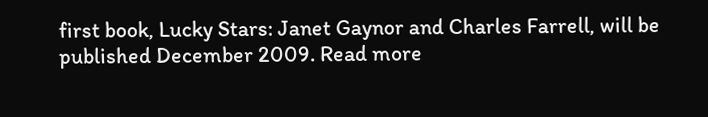first book, Lucky Stars: Janet Gaynor and Charles Farrell, will be published December 2009. Read more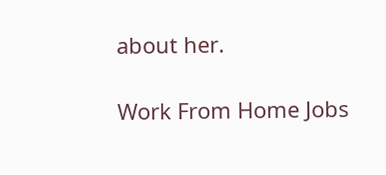about her.

Work From Home Jobs